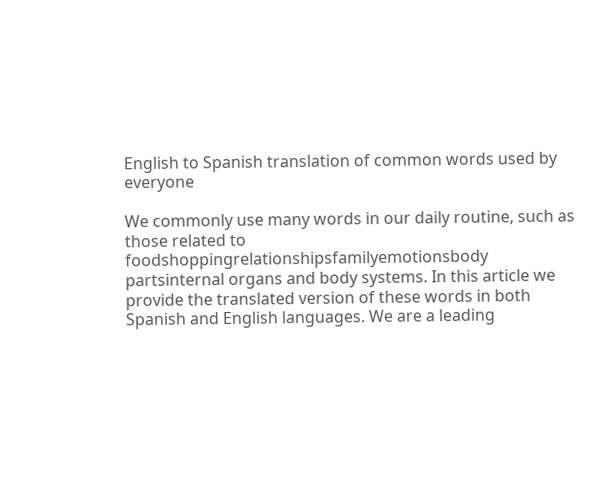English to Spanish translation of common words used by everyone

We commonly use many words in our daily routine, such as those related to foodshoppingrelationshipsfamilyemotionsbody partsinternal organs and body systems. In this article we provide the translated version of these words in both Spanish and English languages. We are a leading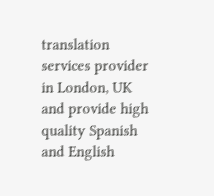translation services provider in London, UK and provide high quality Spanish and English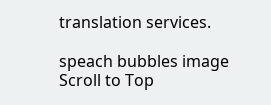translation services.

speach bubbles image
Scroll to Top